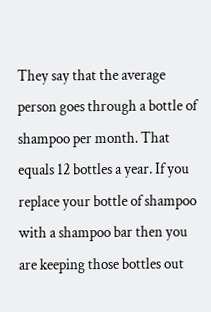They say that the average person goes through a bottle of shampoo per month. That equals 12 bottles a year. If you replace your bottle of shampoo with a shampoo bar then you are keeping those bottles out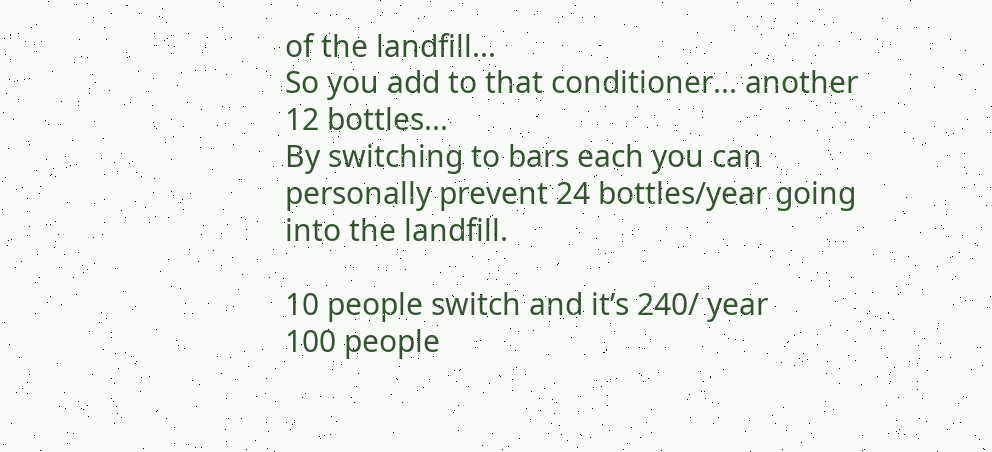of the landfill...
So you add to that conditioner... another 12 bottles...
By switching to bars each you can personally prevent 24 bottles/year going into the landfill.

10 people switch and it’s 240/ year
100 people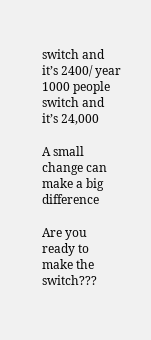switch and it’s 2400/ year
1000 people switch and it’s 24,000

A small change can make a big difference

Are you ready to make the switch???